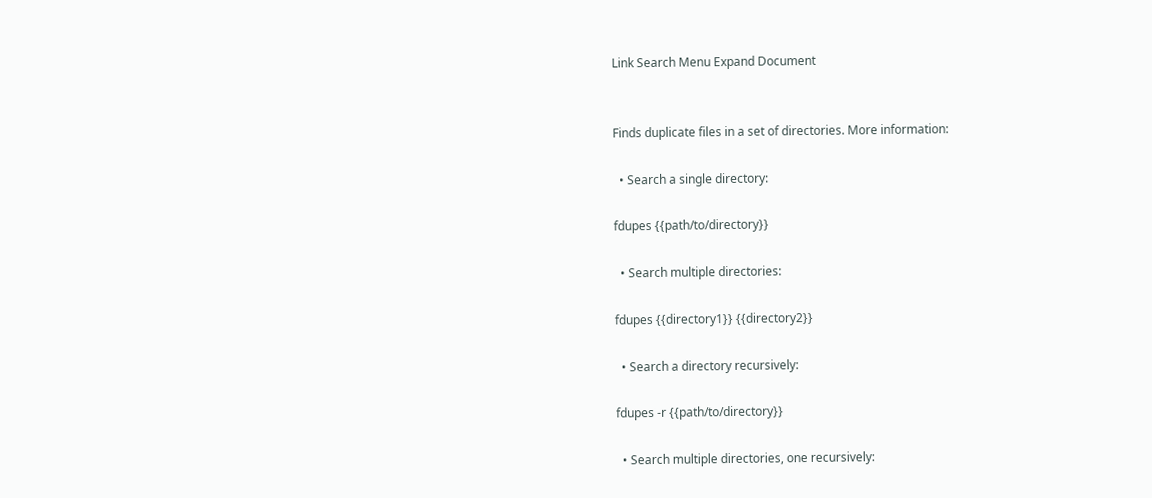Link Search Menu Expand Document


Finds duplicate files in a set of directories. More information:

  • Search a single directory:

fdupes {{path/to/directory}}

  • Search multiple directories:

fdupes {{directory1}} {{directory2}}

  • Search a directory recursively:

fdupes -r {{path/to/directory}}

  • Search multiple directories, one recursively: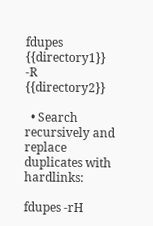fdupes {{directory1}} -R {{directory2}}

  • Search recursively and replace duplicates with hardlinks:

fdupes -rH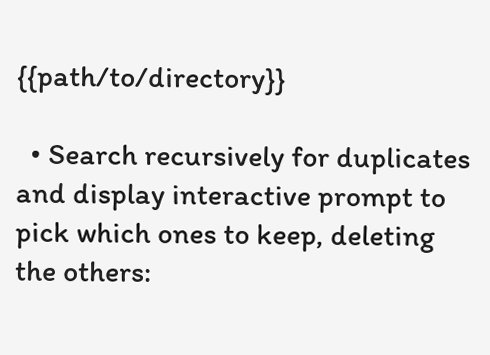{{path/to/directory}}

  • Search recursively for duplicates and display interactive prompt to pick which ones to keep, deleting the others: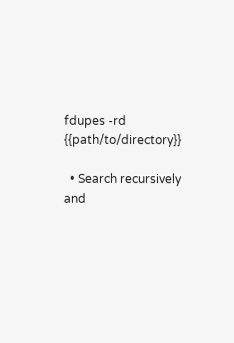fdupes -rd {{path/to/directory}}

  • Search recursively and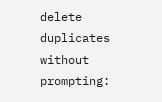delete duplicates without prompting: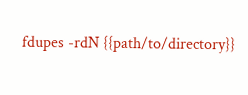fdupes -rdN {{path/to/directory}}